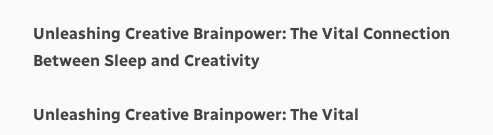Unleashing Creative Brainpower: The Vital Connection Between Sleep and Creativity

Unleashing Creative Brainpower: The Vital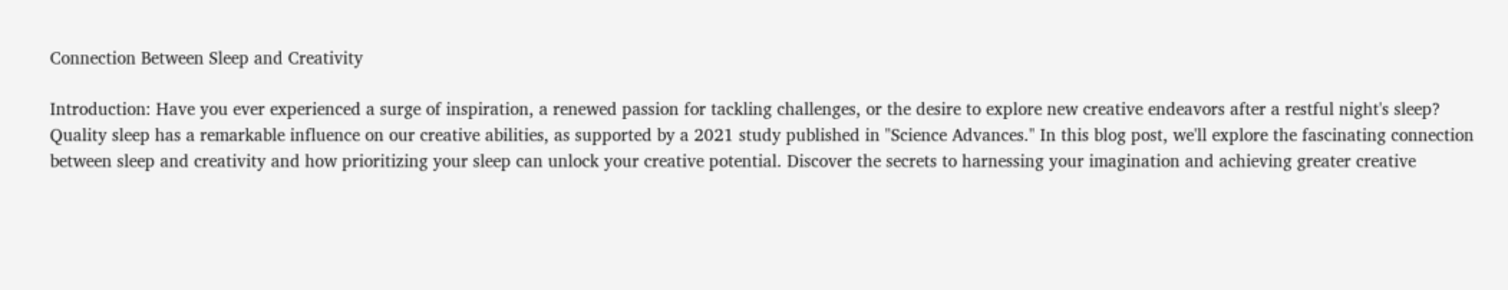Connection Between Sleep and Creativity

Introduction: Have you ever experienced a surge of inspiration, a renewed passion for tackling challenges, or the desire to explore new creative endeavors after a restful night's sleep? Quality sleep has a remarkable influence on our creative abilities, as supported by a 2021 study published in "Science Advances." In this blog post, we'll explore the fascinating connection between sleep and creativity and how prioritizing your sleep can unlock your creative potential. Discover the secrets to harnessing your imagination and achieving greater creative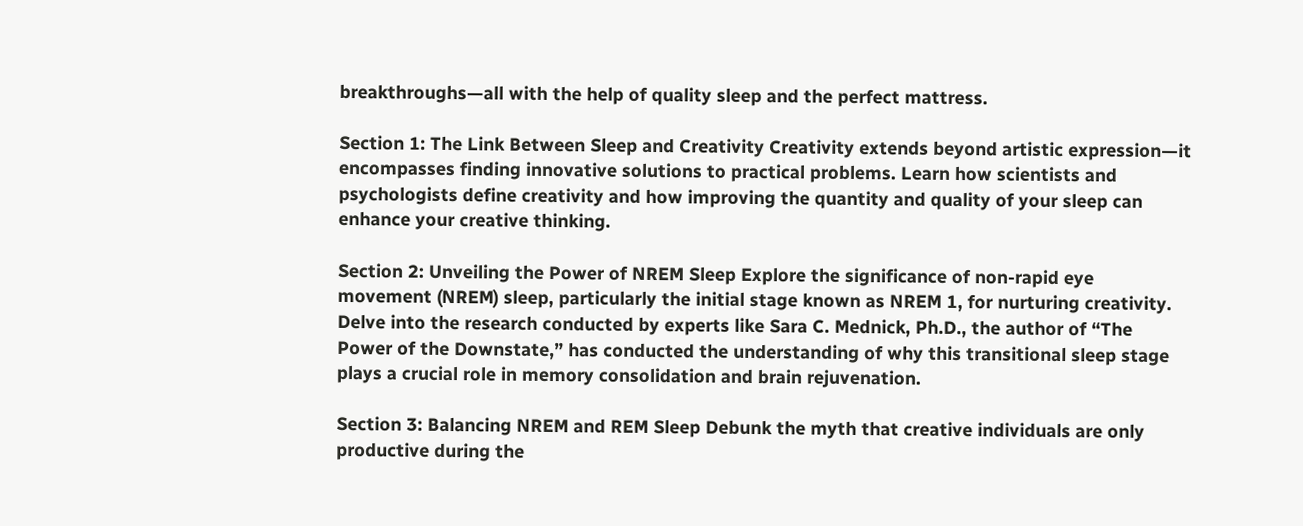breakthroughs—all with the help of quality sleep and the perfect mattress.

Section 1: The Link Between Sleep and Creativity Creativity extends beyond artistic expression—it encompasses finding innovative solutions to practical problems. Learn how scientists and psychologists define creativity and how improving the quantity and quality of your sleep can enhance your creative thinking.

Section 2: Unveiling the Power of NREM Sleep Explore the significance of non-rapid eye movement (NREM) sleep, particularly the initial stage known as NREM 1, for nurturing creativity. Delve into the research conducted by experts like Sara C. Mednick, Ph.D., the author of “The Power of the Downstate,” has conducted the understanding of why this transitional sleep stage plays a crucial role in memory consolidation and brain rejuvenation.

Section 3: Balancing NREM and REM Sleep Debunk the myth that creative individuals are only productive during the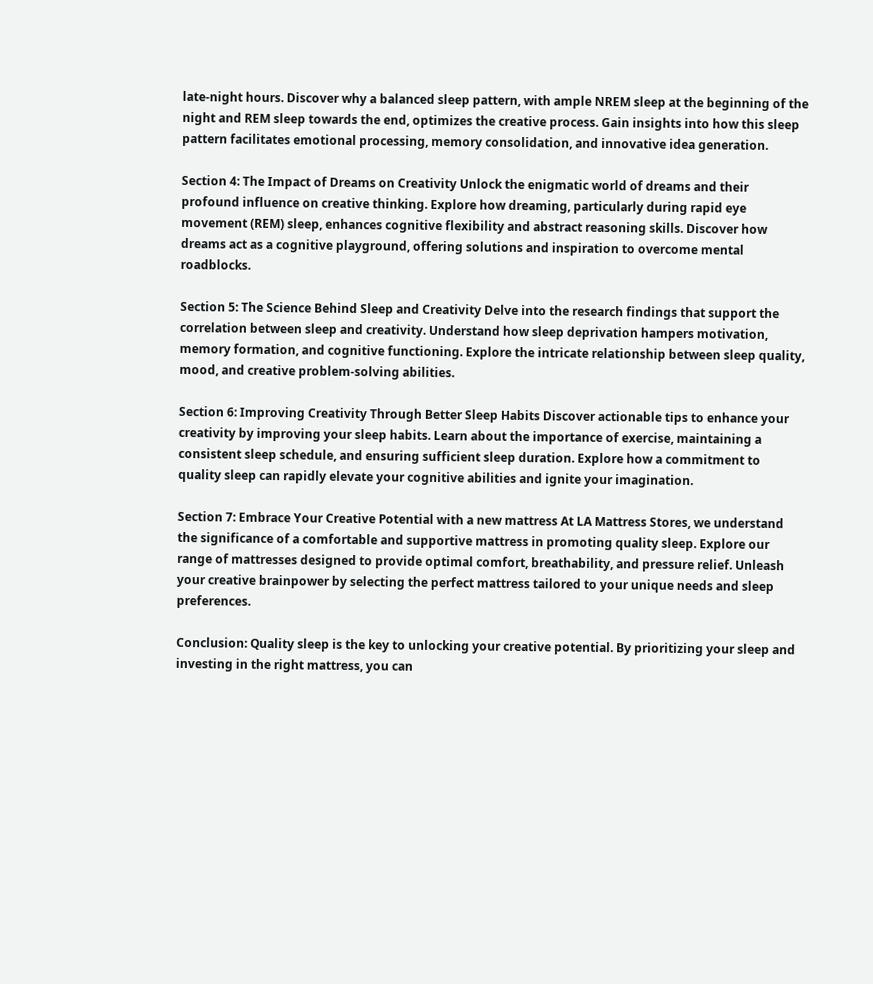late-night hours. Discover why a balanced sleep pattern, with ample NREM sleep at the beginning of the night and REM sleep towards the end, optimizes the creative process. Gain insights into how this sleep pattern facilitates emotional processing, memory consolidation, and innovative idea generation.

Section 4: The Impact of Dreams on Creativity Unlock the enigmatic world of dreams and their profound influence on creative thinking. Explore how dreaming, particularly during rapid eye movement (REM) sleep, enhances cognitive flexibility and abstract reasoning skills. Discover how dreams act as a cognitive playground, offering solutions and inspiration to overcome mental roadblocks.

Section 5: The Science Behind Sleep and Creativity Delve into the research findings that support the correlation between sleep and creativity. Understand how sleep deprivation hampers motivation, memory formation, and cognitive functioning. Explore the intricate relationship between sleep quality, mood, and creative problem-solving abilities.

Section 6: Improving Creativity Through Better Sleep Habits Discover actionable tips to enhance your creativity by improving your sleep habits. Learn about the importance of exercise, maintaining a consistent sleep schedule, and ensuring sufficient sleep duration. Explore how a commitment to quality sleep can rapidly elevate your cognitive abilities and ignite your imagination.

Section 7: Embrace Your Creative Potential with a new mattress At LA Mattress Stores, we understand the significance of a comfortable and supportive mattress in promoting quality sleep. Explore our range of mattresses designed to provide optimal comfort, breathability, and pressure relief. Unleash your creative brainpower by selecting the perfect mattress tailored to your unique needs and sleep preferences.

Conclusion: Quality sleep is the key to unlocking your creative potential. By prioritizing your sleep and investing in the right mattress, you can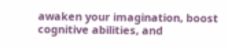awaken your imagination, boost cognitive abilities, and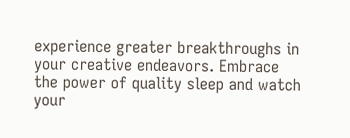experience greater breakthroughs in your creative endeavors. Embrace the power of quality sleep and watch your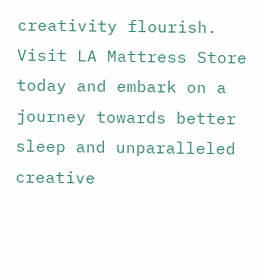creativity flourish. Visit LA Mattress Store today and embark on a journey towards better sleep and unparalleled creative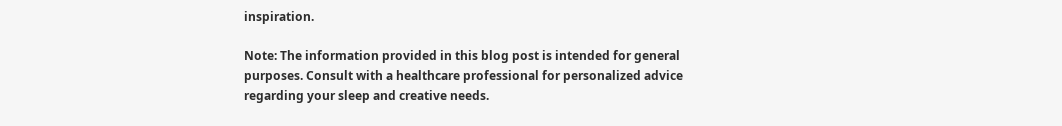inspiration.

Note: The information provided in this blog post is intended for general purposes. Consult with a healthcare professional for personalized advice regarding your sleep and creative needs.